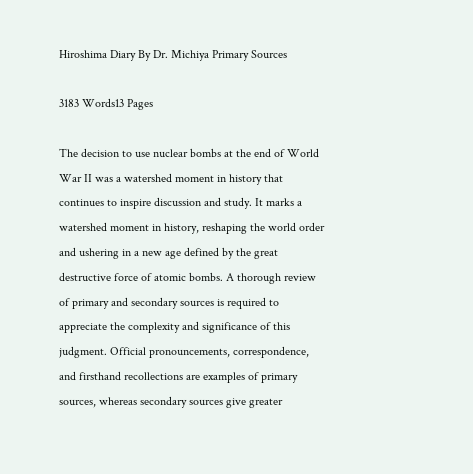Hiroshima Diary By Dr. Michiya Primary Sources

3183 Words13 Pages

The decision to use nuclear bombs at the end of World War II was a watershed moment in history that continues to inspire discussion and study. It marks a watershed moment in history, reshaping the world order and ushering in a new age defined by the great destructive force of atomic bombs. A thorough review of primary and secondary sources is required to appreciate the complexity and significance of this judgment. Official pronouncements, correspondence, and firsthand recollections are examples of primary sources, whereas secondary sources give greater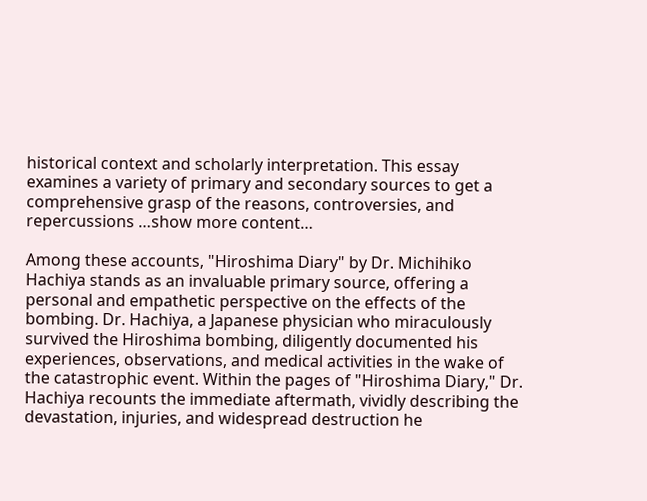historical context and scholarly interpretation. This essay examines a variety of primary and secondary sources to get a comprehensive grasp of the reasons, controversies, and repercussions …show more content…

Among these accounts, "Hiroshima Diary" by Dr. Michihiko Hachiya stands as an invaluable primary source, offering a personal and empathetic perspective on the effects of the bombing. Dr. Hachiya, a Japanese physician who miraculously survived the Hiroshima bombing, diligently documented his experiences, observations, and medical activities in the wake of the catastrophic event. Within the pages of "Hiroshima Diary," Dr. Hachiya recounts the immediate aftermath, vividly describing the devastation, injuries, and widespread destruction he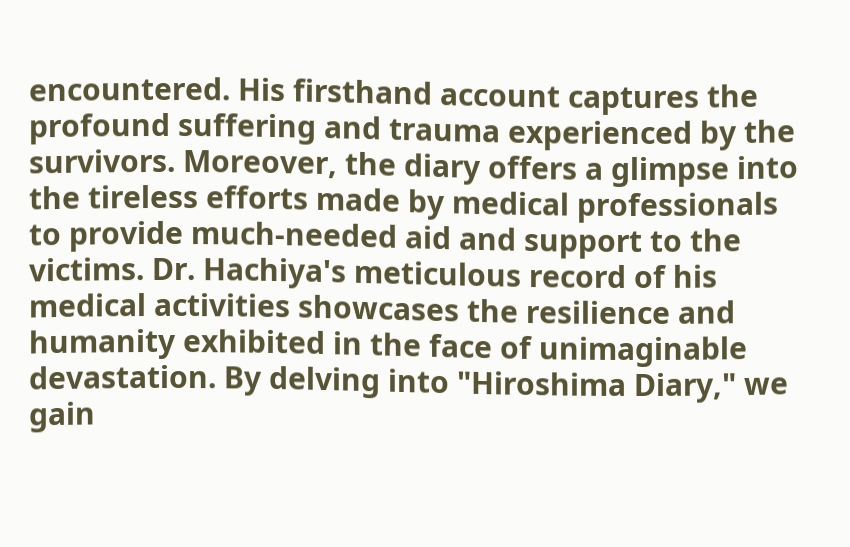encountered. His firsthand account captures the profound suffering and trauma experienced by the survivors. Moreover, the diary offers a glimpse into the tireless efforts made by medical professionals to provide much-needed aid and support to the victims. Dr. Hachiya's meticulous record of his medical activities showcases the resilience and humanity exhibited in the face of unimaginable devastation. By delving into "Hiroshima Diary," we gain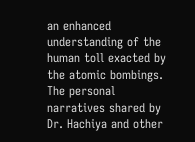an enhanced understanding of the human toll exacted by the atomic bombings. The personal narratives shared by Dr. Hachiya and other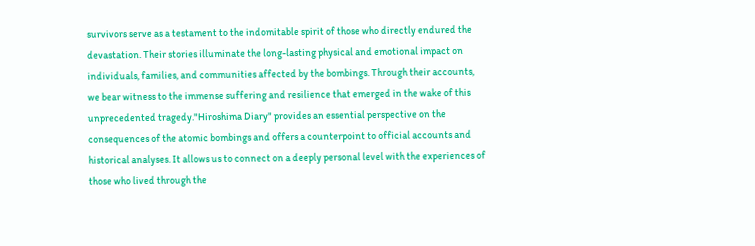survivors serve as a testament to the indomitable spirit of those who directly endured the devastation. Their stories illuminate the long-lasting physical and emotional impact on individuals, families, and communities affected by the bombings. Through their accounts, we bear witness to the immense suffering and resilience that emerged in the wake of this unprecedented tragedy."Hiroshima Diary" provides an essential perspective on the consequences of the atomic bombings and offers a counterpoint to official accounts and historical analyses. It allows us to connect on a deeply personal level with the experiences of those who lived through the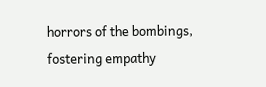horrors of the bombings, fostering empathy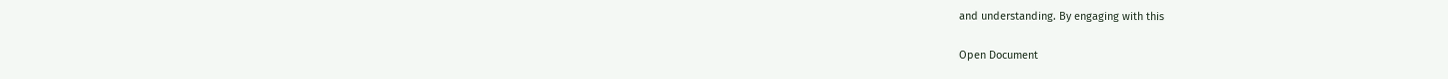and understanding. By engaging with this

Open Document